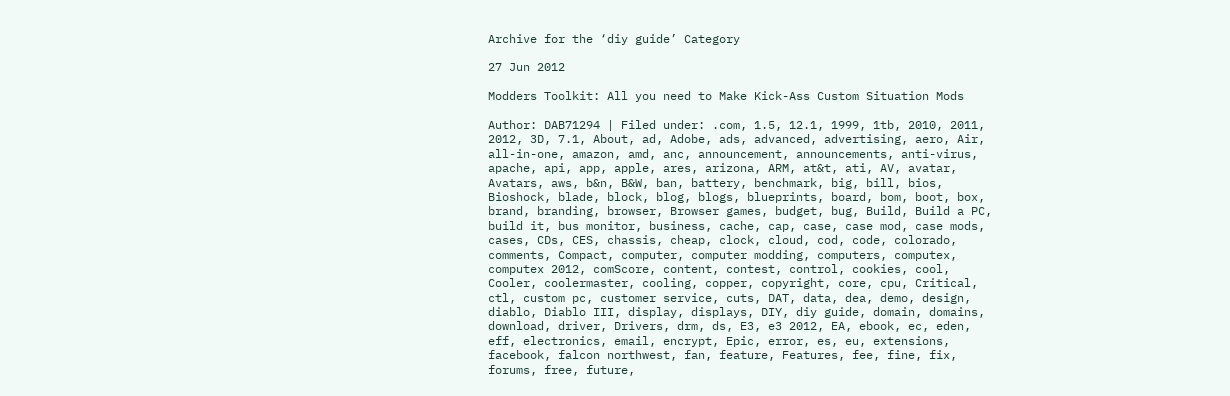Archive for the ‘diy guide’ Category

27 Jun 2012

Modders Toolkit: All you need to Make Kick-Ass Custom Situation Mods

Author: DAB71294 | Filed under: .com, 1.5, 12.1, 1999, 1tb, 2010, 2011, 2012, 3D, 7.1, About, ad, Adobe, ads, advanced, advertising, aero, Air, all-in-one, amazon, amd, anc, announcement, announcements, anti-virus, apache, api, app, apple, ares, arizona, ARM, at&t, ati, AV, avatar, Avatars, aws, b&n, B&W, ban, battery, benchmark, big, bill, bios, Bioshock, blade, block, blog, blogs, blueprints, board, bom, boot, box, brand, branding, browser, Browser games, budget, bug, Build, Build a PC, build it, bus monitor, business, cache, cap, case, case mod, case mods, cases, CDs, CES, chassis, cheap, clock, cloud, cod, code, colorado, comments, Compact, computer, computer modding, computers, computex, computex 2012, comScore, content, contest, control, cookies, cool, Cooler, coolermaster, cooling, copper, copyright, core, cpu, Critical, ctl, custom pc, customer service, cuts, DAT, data, dea, demo, design, diablo, Diablo III, display, displays, DIY, diy guide, domain, domains, download, driver, Drivers, drm, ds, E3, e3 2012, EA, ebook, ec, eden, eff, electronics, email, encrypt, Epic, error, es, eu, extensions, facebook, falcon northwest, fan, feature, Features, fee, fine, fix, forums, free, future,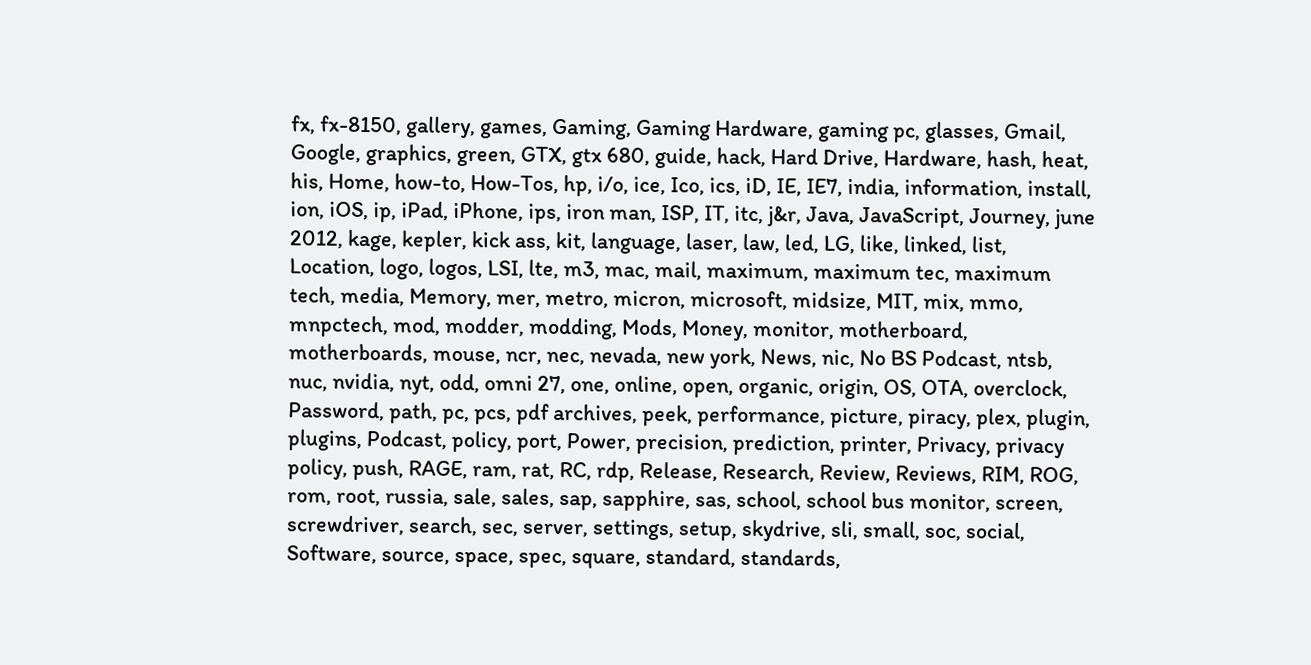fx, fx-8150, gallery, games, Gaming, Gaming Hardware, gaming pc, glasses, Gmail, Google, graphics, green, GTX, gtx 680, guide, hack, Hard Drive, Hardware, hash, heat, his, Home, how-to, How-Tos, hp, i/o, ice, Ico, ics, iD, IE, IE7, india, information, install, ion, iOS, ip, iPad, iPhone, ips, iron man, ISP, IT, itc, j&r, Java, JavaScript, Journey, june 2012, kage, kepler, kick ass, kit, language, laser, law, led, LG, like, linked, list, Location, logo, logos, LSI, lte, m3, mac, mail, maximum, maximum tec, maximum tech, media, Memory, mer, metro, micron, microsoft, midsize, MIT, mix, mmo, mnpctech, mod, modder, modding, Mods, Money, monitor, motherboard, motherboards, mouse, ncr, nec, nevada, new york, News, nic, No BS Podcast, ntsb, nuc, nvidia, nyt, odd, omni 27, one, online, open, organic, origin, OS, OTA, overclock, Password, path, pc, pcs, pdf archives, peek, performance, picture, piracy, plex, plugin, plugins, Podcast, policy, port, Power, precision, prediction, printer, Privacy, privacy policy, push, RAGE, ram, rat, RC, rdp, Release, Research, Review, Reviews, RIM, ROG, rom, root, russia, sale, sales, sap, sapphire, sas, school, school bus monitor, screen, screwdriver, search, sec, server, settings, setup, skydrive, sli, small, soc, social, Software, source, space, spec, square, standard, standards,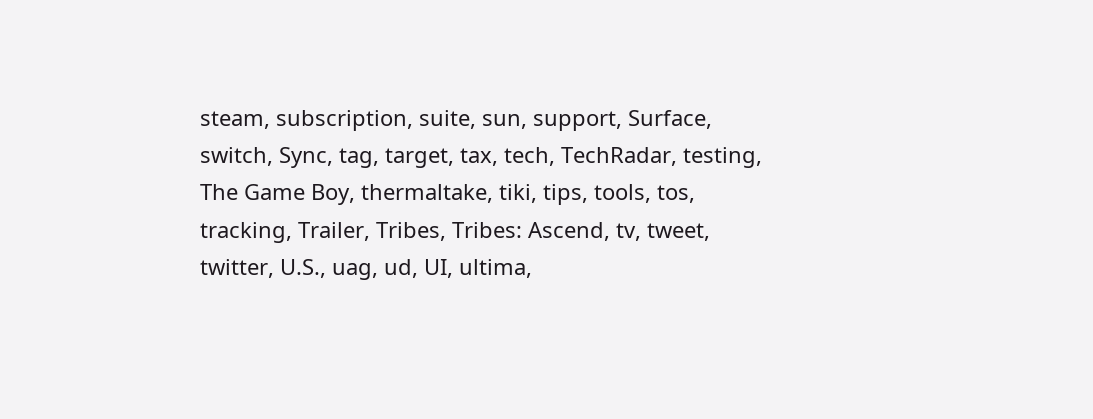steam, subscription, suite, sun, support, Surface, switch, Sync, tag, target, tax, tech, TechRadar, testing, The Game Boy, thermaltake, tiki, tips, tools, tos, tracking, Trailer, Tribes, Tribes: Ascend, tv, tweet, twitter, U.S., uag, ud, UI, ultima,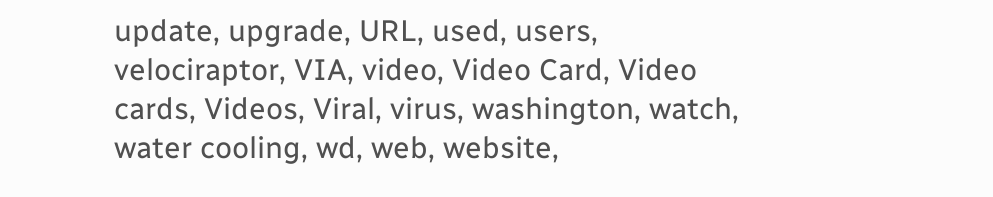update, upgrade, URL, used, users, velociraptor, VIA, video, Video Card, Video cards, Videos, Viral, virus, washington, watch, water cooling, wd, web, website,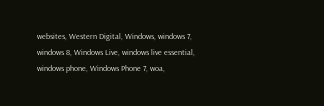websites, Western Digital, Windows, windows 7, windows 8, Windows Live, windows live essential, windows phone, Windows Phone 7, woa,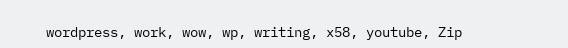wordpress, work, wow, wp, writing, x58, youtube, Zip